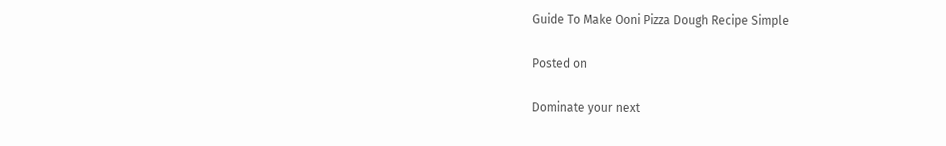Guide To Make Ooni Pizza Dough Recipe Simple

Posted on

Dominate your next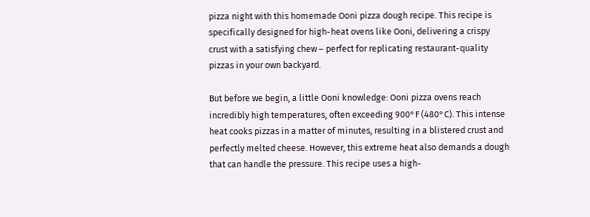pizza night with this homemade Ooni pizza dough recipe. This recipe is specifically designed for high-heat ovens like Ooni, delivering a crispy crust with a satisfying chew – perfect for replicating restaurant-quality pizzas in your own backyard.

But before we begin, a little Ooni knowledge: Ooni pizza ovens reach incredibly high temperatures, often exceeding 900°F (480°C). This intense heat cooks pizzas in a matter of minutes, resulting in a blistered crust and perfectly melted cheese. However, this extreme heat also demands a dough that can handle the pressure. This recipe uses a high-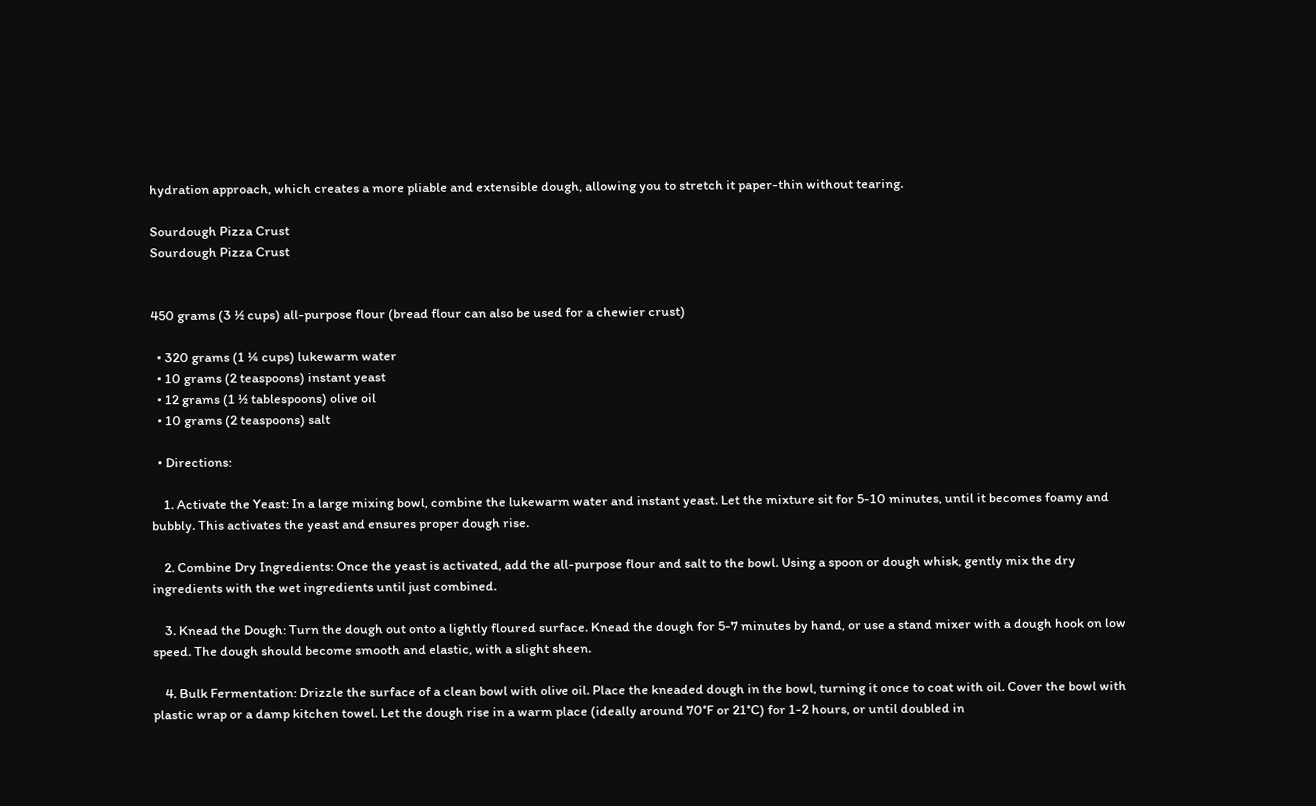hydration approach, which creates a more pliable and extensible dough, allowing you to stretch it paper-thin without tearing.

Sourdough Pizza Crust
Sourdough Pizza Crust


450 grams (3 ½ cups) all-purpose flour (bread flour can also be used for a chewier crust)

  • 320 grams (1 ¼ cups) lukewarm water
  • 10 grams (2 teaspoons) instant yeast
  • 12 grams (1 ½ tablespoons) olive oil
  • 10 grams (2 teaspoons) salt

  • Directions:

    1. Activate the Yeast: In a large mixing bowl, combine the lukewarm water and instant yeast. Let the mixture sit for 5-10 minutes, until it becomes foamy and bubbly. This activates the yeast and ensures proper dough rise.

    2. Combine Dry Ingredients: Once the yeast is activated, add the all-purpose flour and salt to the bowl. Using a spoon or dough whisk, gently mix the dry ingredients with the wet ingredients until just combined.

    3. Knead the Dough: Turn the dough out onto a lightly floured surface. Knead the dough for 5-7 minutes by hand, or use a stand mixer with a dough hook on low speed. The dough should become smooth and elastic, with a slight sheen.

    4. Bulk Fermentation: Drizzle the surface of a clean bowl with olive oil. Place the kneaded dough in the bowl, turning it once to coat with oil. Cover the bowl with plastic wrap or a damp kitchen towel. Let the dough rise in a warm place (ideally around 70°F or 21°C) for 1-2 hours, or until doubled in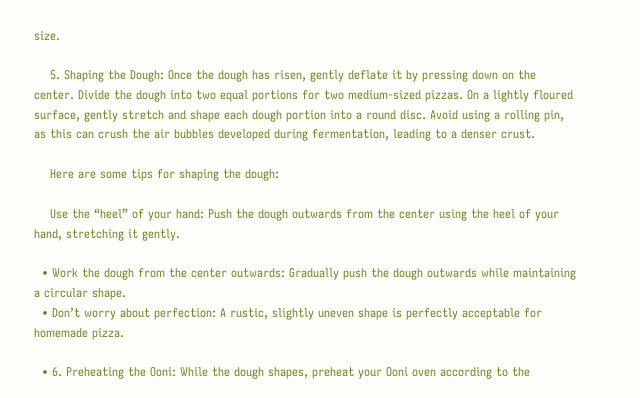size.

    5. Shaping the Dough: Once the dough has risen, gently deflate it by pressing down on the center. Divide the dough into two equal portions for two medium-sized pizzas. On a lightly floured surface, gently stretch and shape each dough portion into a round disc. Avoid using a rolling pin, as this can crush the air bubbles developed during fermentation, leading to a denser crust.

    Here are some tips for shaping the dough:

    Use the “heel” of your hand: Push the dough outwards from the center using the heel of your hand, stretching it gently.

  • Work the dough from the center outwards: Gradually push the dough outwards while maintaining a circular shape.
  • Don’t worry about perfection: A rustic, slightly uneven shape is perfectly acceptable for homemade pizza.

  • 6. Preheating the Ooni: While the dough shapes, preheat your Ooni oven according to the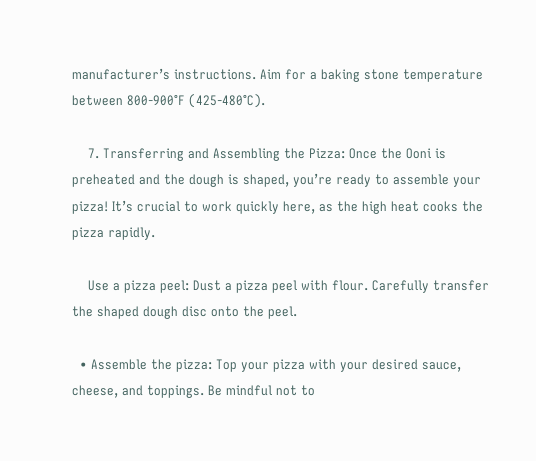manufacturer’s instructions. Aim for a baking stone temperature between 800-900°F (425-480°C).

    7. Transferring and Assembling the Pizza: Once the Ooni is preheated and the dough is shaped, you’re ready to assemble your pizza! It’s crucial to work quickly here, as the high heat cooks the pizza rapidly.

    Use a pizza peel: Dust a pizza peel with flour. Carefully transfer the shaped dough disc onto the peel.

  • Assemble the pizza: Top your pizza with your desired sauce, cheese, and toppings. Be mindful not to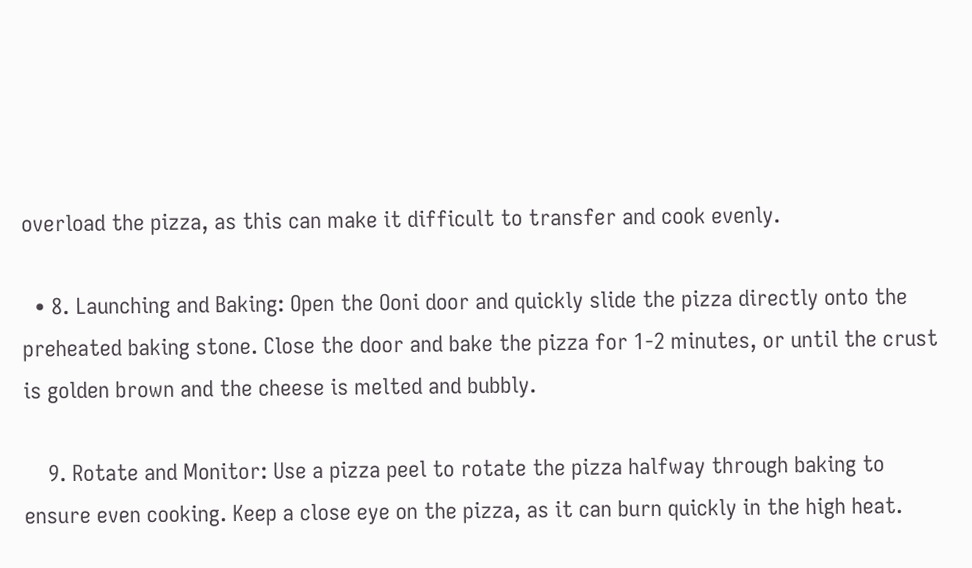overload the pizza, as this can make it difficult to transfer and cook evenly.

  • 8. Launching and Baking: Open the Ooni door and quickly slide the pizza directly onto the preheated baking stone. Close the door and bake the pizza for 1-2 minutes, or until the crust is golden brown and the cheese is melted and bubbly.

    9. Rotate and Monitor: Use a pizza peel to rotate the pizza halfway through baking to ensure even cooking. Keep a close eye on the pizza, as it can burn quickly in the high heat.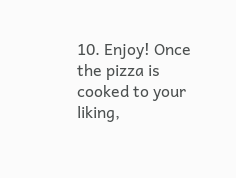10. Enjoy! Once the pizza is cooked to your liking,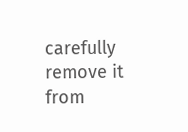carefully remove it from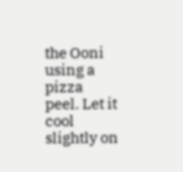the Ooni using a pizza peel. Let it cool slightly on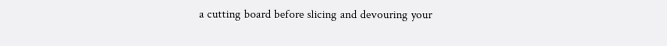a cutting board before slicing and devouring your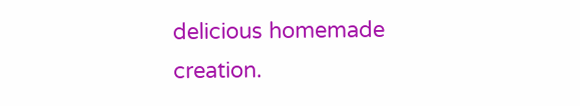delicious homemade creation.